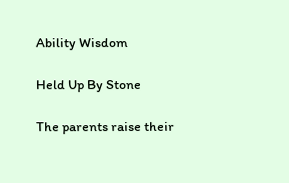Ability Wisdom

Held Up By Stone

The parents raise their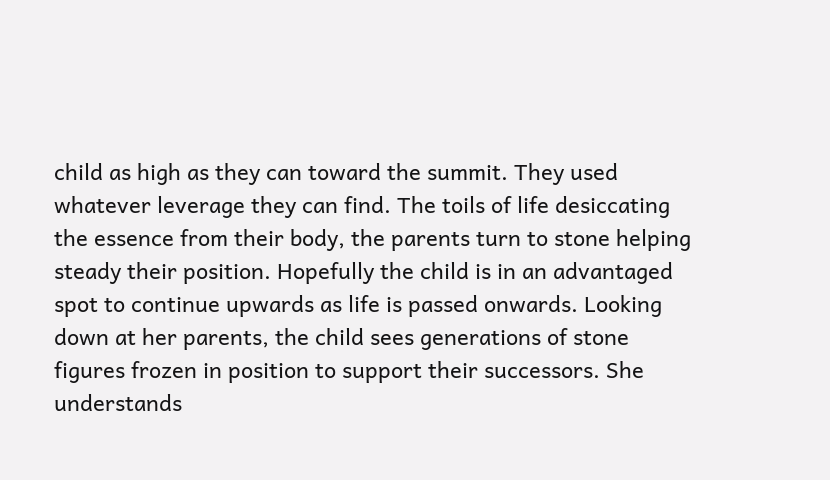child as high as they can toward the summit. They used whatever leverage they can find. The toils of life desiccating the essence from their body, the parents turn to stone helping steady their position. Hopefully the child is in an advantaged spot to continue upwards as life is passed onwards. Looking down at her parents, the child sees generations of stone figures frozen in position to support their successors. She understands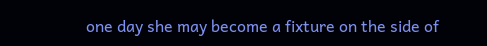one day she may become a fixture on the side of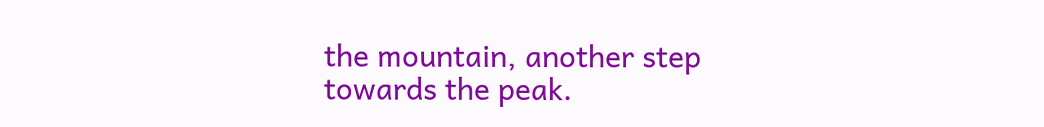the mountain, another step towards the peak.